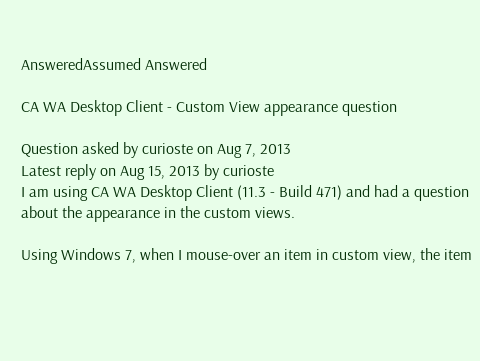AnsweredAssumed Answered

CA WA Desktop Client - Custom View appearance question

Question asked by curioste on Aug 7, 2013
Latest reply on Aug 15, 2013 by curioste
I am using CA WA Desktop Client (11.3 - Build 471) and had a question about the appearance in the custom views.

Using Windows 7, when I mouse-over an item in custom view, the item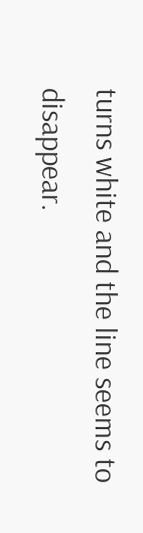turns white and the line seems to disappear.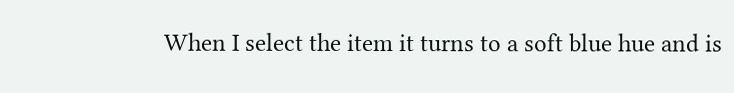When I select the item it turns to a soft blue hue and is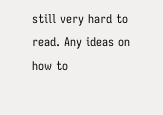still very hard to read. Any ideas on how to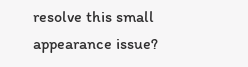resolve this small appearance issue?